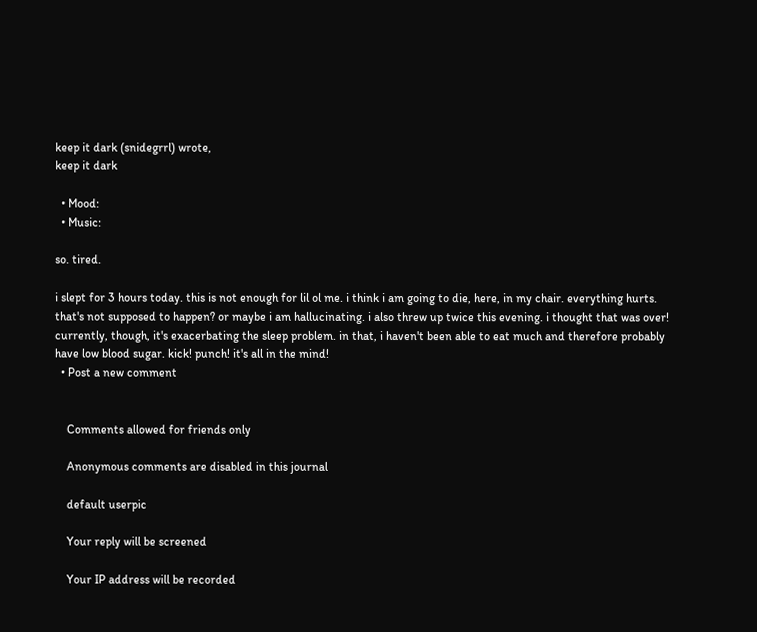keep it dark (snidegrrl) wrote,
keep it dark

  • Mood:
  • Music:

so. tired.

i slept for 3 hours today. this is not enough for lil ol me. i think i am going to die, here, in my chair. everything hurts. that's not supposed to happen? or maybe i am hallucinating. i also threw up twice this evening. i thought that was over! currently, though, it's exacerbating the sleep problem. in that, i haven't been able to eat much and therefore probably have low blood sugar. kick! punch! it's all in the mind!
  • Post a new comment


    Comments allowed for friends only

    Anonymous comments are disabled in this journal

    default userpic

    Your reply will be screened

    Your IP address will be recorded